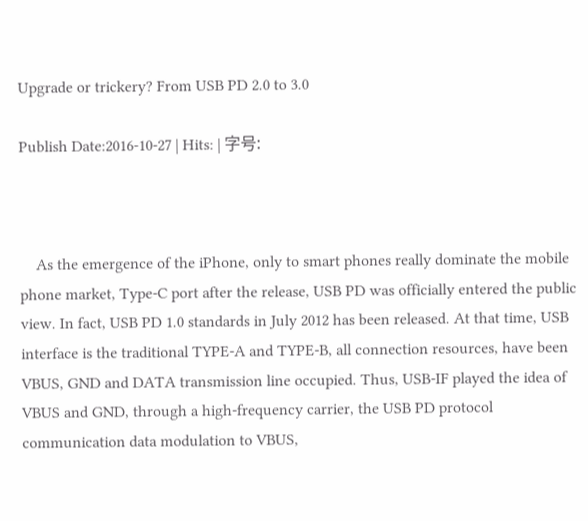Upgrade or trickery? From USB PD 2.0 to 3.0

Publish Date:2016-10-27 | Hits: | 字号:



    As the emergence of the iPhone, only to smart phones really dominate the mobile phone market, Type-C port after the release, USB PD was officially entered the public view. In fact, USB PD 1.0 standards in July 2012 has been released. At that time, USB interface is the traditional TYPE-A and TYPE-B, all connection resources, have been VBUS, GND and DATA transmission line occupied. Thus, USB-IF played the idea of VBUS and GND, through a high-frequency carrier, the USB PD protocol communication data modulation to VBUS,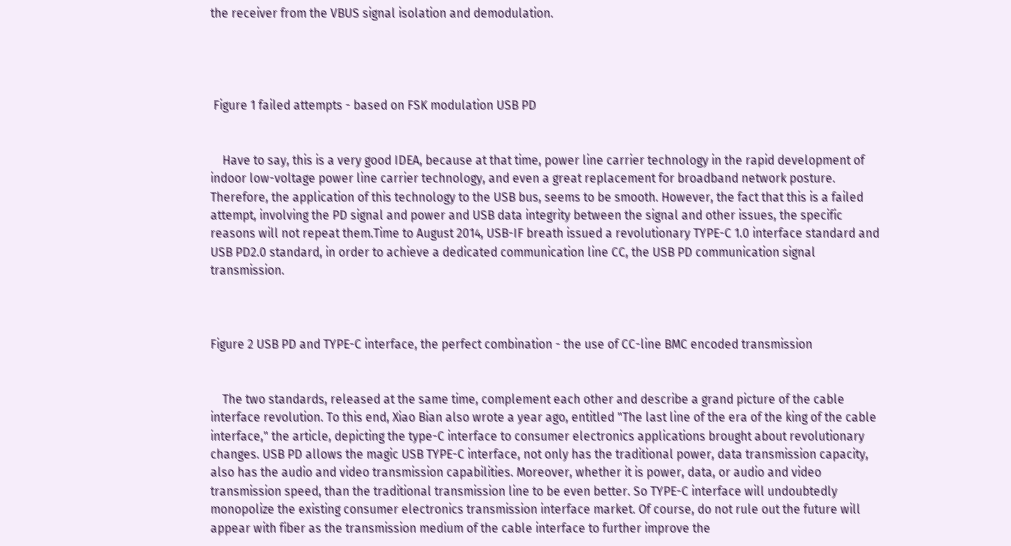the receiver from the VBUS signal isolation and demodulation.




 Figure 1 failed attempts - based on FSK modulation USB PD


    Have to say, this is a very good IDEA, because at that time, power line carrier technology in the rapid development of indoor low-voltage power line carrier technology, and even a great replacement for broadband network posture. Therefore, the application of this technology to the USB bus, seems to be smooth. However, the fact that this is a failed attempt, involving the PD signal and power and USB data integrity between the signal and other issues, the specific reasons will not repeat them.Time to August 2014, USB-IF breath issued a revolutionary TYPE-C 1.0 interface standard and USB PD2.0 standard, in order to achieve a dedicated communication line CC, the USB PD communication signal transmission.



Figure 2 USB PD and TYPE-C interface, the perfect combination - the use of CC-line BMC encoded transmission


    The two standards, released at the same time, complement each other and describe a grand picture of the cable interface revolution. To this end, Xiao Bian also wrote a year ago, entitled "The last line of the era of the king of the cable interface," the article, depicting the type-C interface to consumer electronics applications brought about revolutionary changes. USB PD allows the magic USB TYPE-C interface, not only has the traditional power, data transmission capacity, also has the audio and video transmission capabilities. Moreover, whether it is power, data, or audio and video transmission speed, than the traditional transmission line to be even better. So TYPE-C interface will undoubtedly monopolize the existing consumer electronics transmission interface market. Of course, do not rule out the future will appear with fiber as the transmission medium of the cable interface to further improve the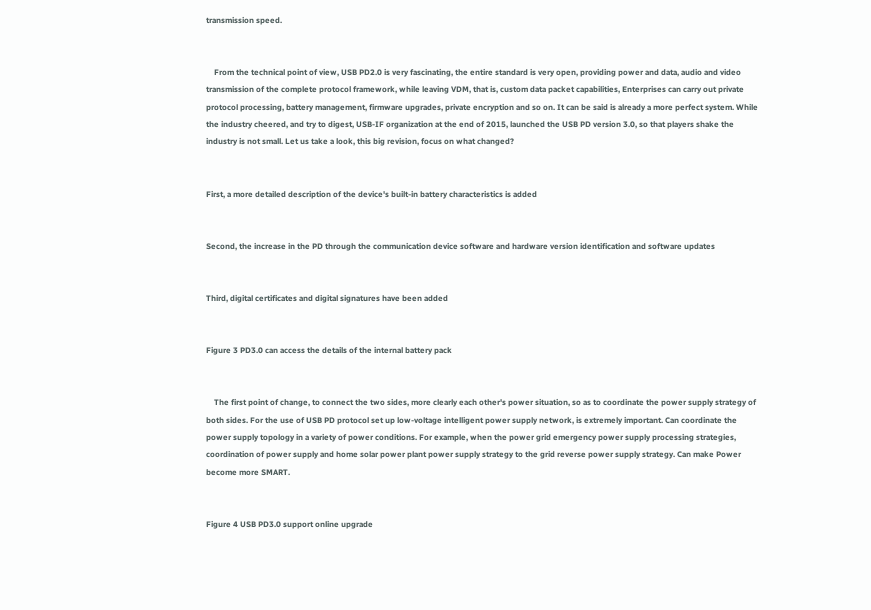transmission speed.


    From the technical point of view, USB PD2.0 is very fascinating, the entire standard is very open, providing power and data, audio and video transmission of the complete protocol framework, while leaving VDM, that is, custom data packet capabilities, Enterprises can carry out private protocol processing, battery management, firmware upgrades, private encryption and so on. It can be said is already a more perfect system. While the industry cheered, and try to digest, USB-IF organization at the end of 2015, launched the USB PD version 3.0, so that players shake the industry is not small. Let us take a look, this big revision, focus on what changed?


First, a more detailed description of the device's built-in battery characteristics is added


Second, the increase in the PD through the communication device software and hardware version identification and software updates


Third, digital certificates and digital signatures have been added


Figure 3 PD3.0 can access the details of the internal battery pack


    The first point of change, to connect the two sides, more clearly each other's power situation, so as to coordinate the power supply strategy of both sides. For the use of USB PD protocol set up low-voltage intelligent power supply network, is extremely important. Can coordinate the power supply topology in a variety of power conditions. For example, when the power grid emergency power supply processing strategies, coordination of power supply and home solar power plant power supply strategy to the grid reverse power supply strategy. Can make Power become more SMART.


Figure 4 USB PD3.0 support online upgrade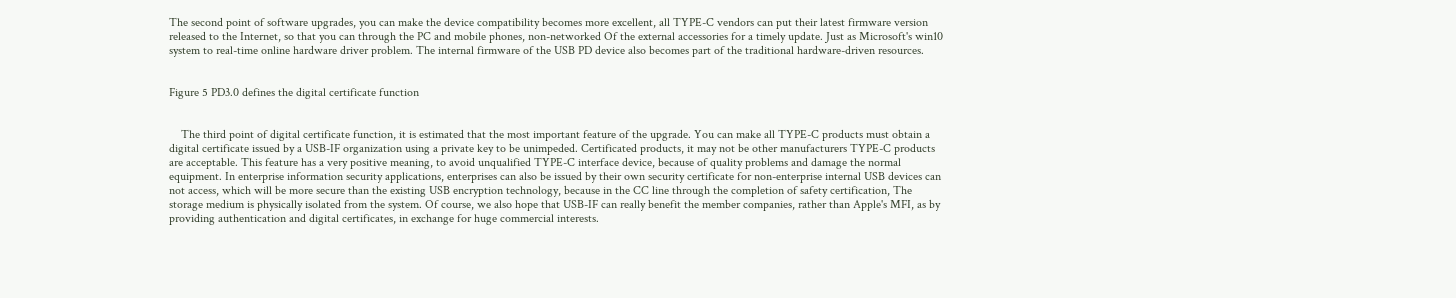The second point of software upgrades, you can make the device compatibility becomes more excellent, all TYPE-C vendors can put their latest firmware version released to the Internet, so that you can through the PC and mobile phones, non-networked Of the external accessories for a timely update. Just as Microsoft's win10 system to real-time online hardware driver problem. The internal firmware of the USB PD device also becomes part of the traditional hardware-driven resources.


Figure 5 PD3.0 defines the digital certificate function


    The third point of digital certificate function, it is estimated that the most important feature of the upgrade. You can make all TYPE-C products must obtain a digital certificate issued by a USB-IF organization using a private key to be unimpeded. Certificated products, it may not be other manufacturers TYPE-C products are acceptable. This feature has a very positive meaning, to avoid unqualified TYPE-C interface device, because of quality problems and damage the normal equipment. In enterprise information security applications, enterprises can also be issued by their own security certificate for non-enterprise internal USB devices can not access, which will be more secure than the existing USB encryption technology, because in the CC line through the completion of safety certification, The storage medium is physically isolated from the system. Of course, we also hope that USB-IF can really benefit the member companies, rather than Apple's MFI, as by providing authentication and digital certificates, in exchange for huge commercial interests.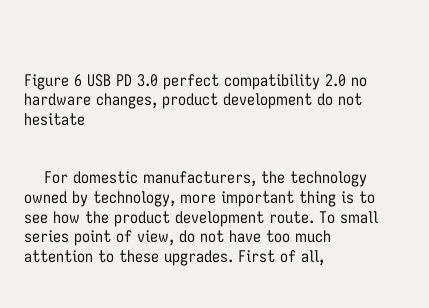Figure 6 USB PD 3.0 perfect compatibility 2.0 no hardware changes, product development do not hesitate


    For domestic manufacturers, the technology owned by technology, more important thing is to see how the product development route. To small series point of view, do not have too much attention to these upgrades. First of all,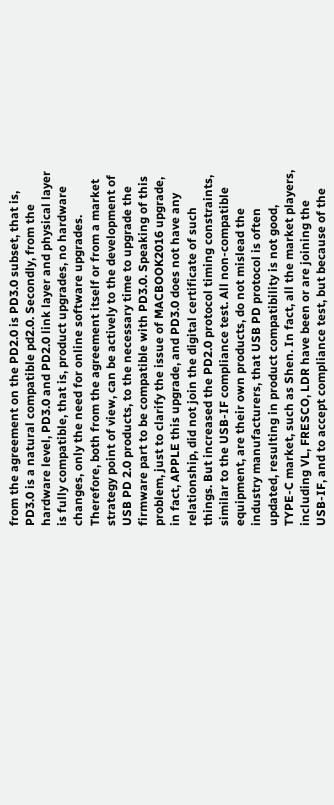from the agreement on the PD2.0 is PD3.0 subset, that is, PD3.0 is a natural compatible pd2.0. Secondly, from the hardware level, PD3.0 and PD2.0 link layer and physical layer is fully compatible, that is, product upgrades, no hardware changes, only the need for online software upgrades. Therefore, both from the agreement itself or from a market strategy point of view, can be actively to the development of USB PD 2.0 products, to the necessary time to upgrade the firmware part to be compatible with PD3.0. Speaking of this problem, just to clarify the issue of MACBOOK2016 upgrade, in fact, APPLE this upgrade, and PD3.0 does not have any relationship, did not join the digital certificate of such things. But increased the PD2.0 protocol timing constraints, similar to the USB-IF compliance test. All non-compatible equipment, are their own products, do not mislead the industry manufacturers, that USB PD protocol is often updated, resulting in product compatibility is not good, TYPE-C market, such as Shen. In fact, all the market players, including VL, FRESCO, LDR have been or are joining the USB-IF, and to accept compliance test, but because of the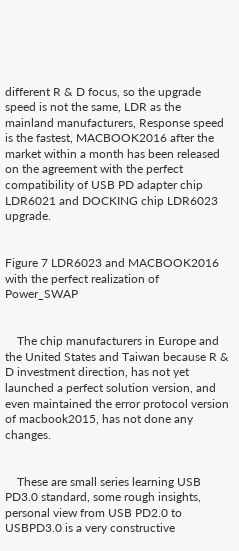different R & D focus, so the upgrade speed is not the same, LDR as the mainland manufacturers, Response speed is the fastest, MACBOOK2016 after the market within a month has been released on the agreement with the perfect compatibility of USB PD adapter chip LDR6021 and DOCKING chip LDR6023 upgrade.


Figure 7 LDR6023 and MACBOOK2016 with the perfect realization of Power_SWAP


    The chip manufacturers in Europe and the United States and Taiwan because R & D investment direction, has not yet launched a perfect solution version, and even maintained the error protocol version of macbook2015, has not done any changes.


    These are small series learning USB PD3.0 standard, some rough insights, personal view from USB PD2.0 to USBPD3.0 is a very constructive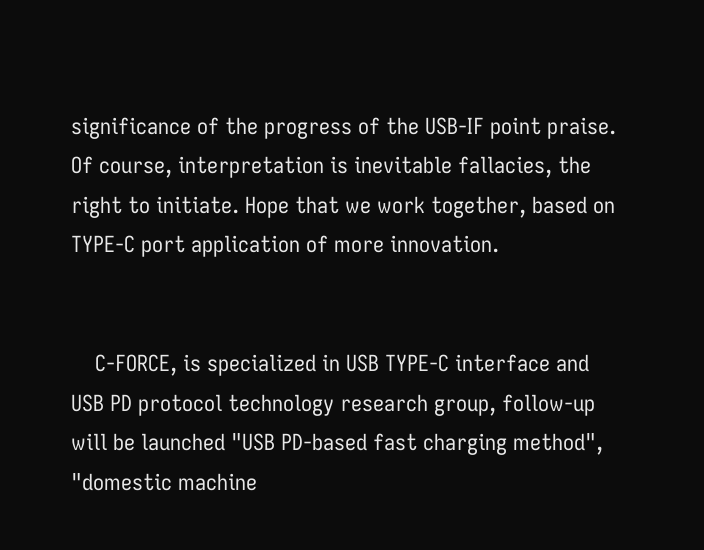significance of the progress of the USB-IF point praise. Of course, interpretation is inevitable fallacies, the right to initiate. Hope that we work together, based on TYPE-C port application of more innovation.


    C-FORCE, is specialized in USB TYPE-C interface and USB PD protocol technology research group, follow-up will be launched "USB PD-based fast charging method", "domestic machine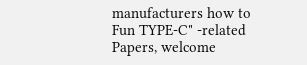manufacturers how to Fun TYPE-C" -related Papers, welcome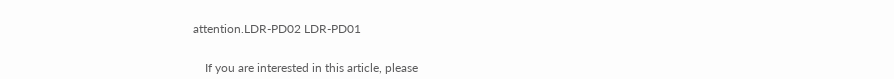attention.LDR-PD02 LDR-PD01


    If you are interested in this article, please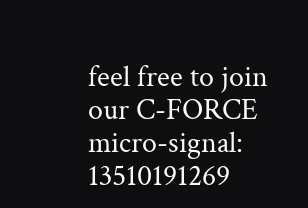feel free to join our C-FORCE micro-signal: 13510191269